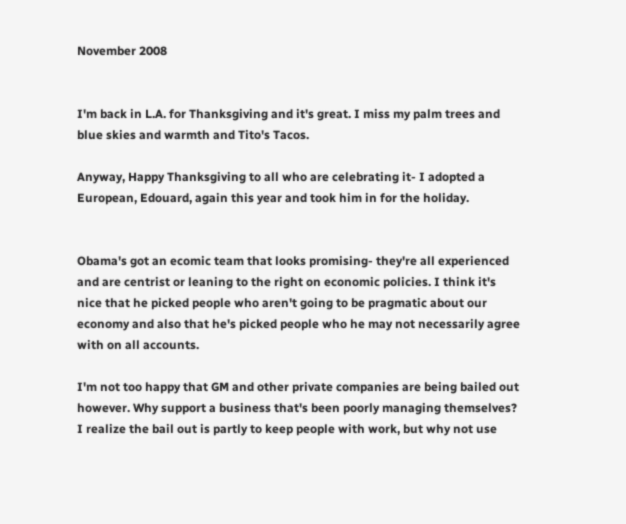November 2008


I'm back in L.A. for Thanksgiving and it's great. I miss my palm trees and blue skies and warmth and Tito's Tacos.

Anyway, Happy Thanksgiving to all who are celebrating it- I adopted a European, Edouard, again this year and took him in for the holiday.


Obama's got an ecomic team that looks promising- they're all experienced and are centrist or leaning to the right on economic policies. I think it's nice that he picked people who aren't going to be pragmatic about our economy and also that he's picked people who he may not necessarily agree with on all accounts.

I'm not too happy that GM and other private companies are being bailed out however. Why support a business that's been poorly managing themselves? I realize the bail out is partly to keep people with work, but why not use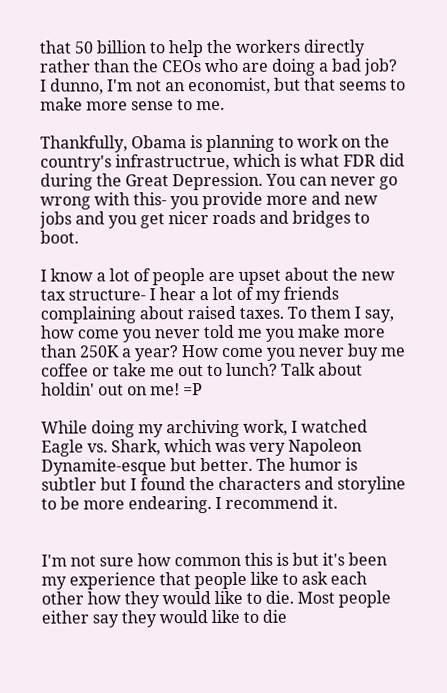that 50 billion to help the workers directly rather than the CEOs who are doing a bad job? I dunno, I'm not an economist, but that seems to make more sense to me.

Thankfully, Obama is planning to work on the country's infrastructrue, which is what FDR did during the Great Depression. You can never go wrong with this- you provide more and new jobs and you get nicer roads and bridges to boot.

I know a lot of people are upset about the new tax structure- I hear a lot of my friends complaining about raised taxes. To them I say, how come you never told me you make more than 250K a year? How come you never buy me coffee or take me out to lunch? Talk about holdin' out on me! =P

While doing my archiving work, I watched Eagle vs. Shark, which was very Napoleon Dynamite-esque but better. The humor is subtler but I found the characters and storyline to be more endearing. I recommend it.


I'm not sure how common this is but it's been my experience that people like to ask each other how they would like to die. Most people either say they would like to die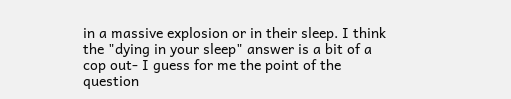in a massive explosion or in their sleep. I think the "dying in your sleep" answer is a bit of a cop out- I guess for me the point of the question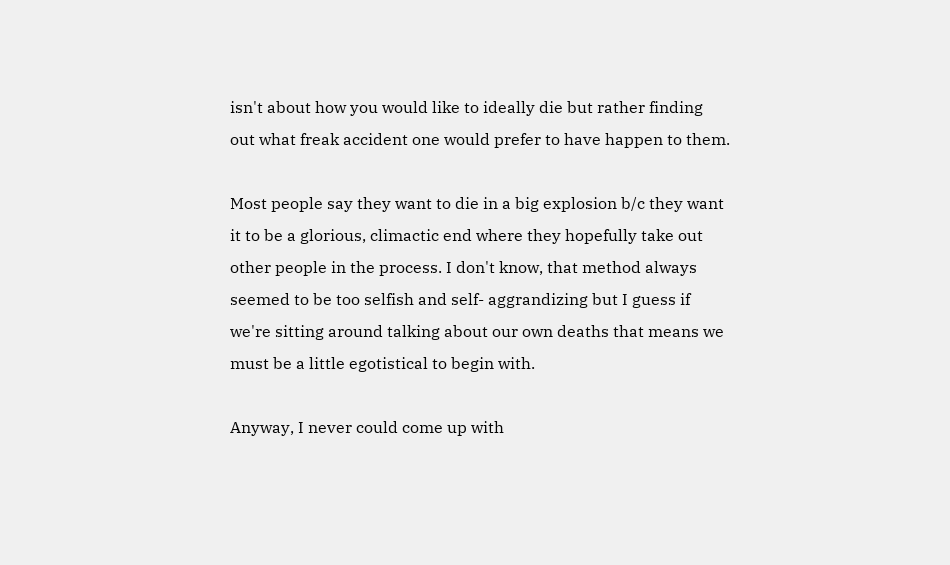isn't about how you would like to ideally die but rather finding out what freak accident one would prefer to have happen to them.

Most people say they want to die in a big explosion b/c they want it to be a glorious, climactic end where they hopefully take out other people in the process. I don't know, that method always seemed to be too selfish and self- aggrandizing but I guess if we're sitting around talking about our own deaths that means we must be a little egotistical to begin with.

Anyway, I never could come up with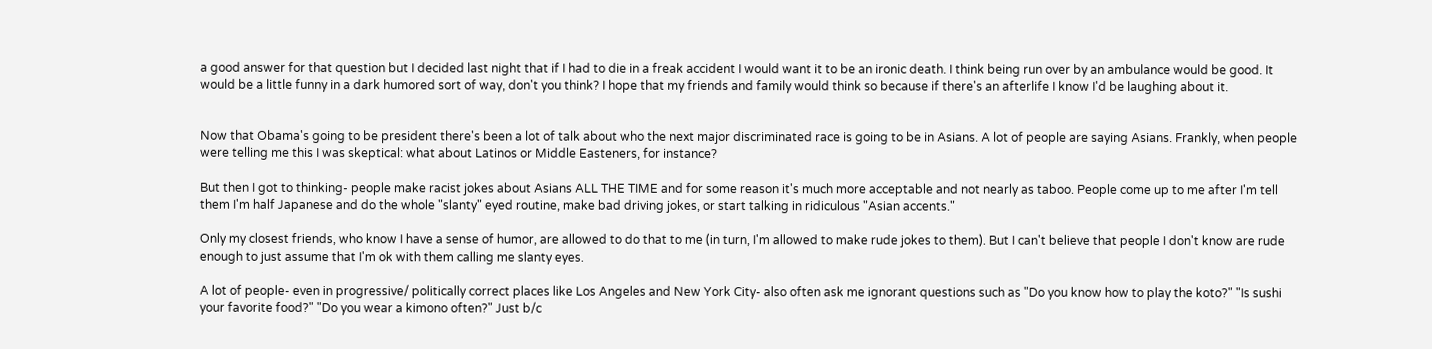a good answer for that question but I decided last night that if I had to die in a freak accident I would want it to be an ironic death. I think being run over by an ambulance would be good. It would be a little funny in a dark humored sort of way, don't you think? I hope that my friends and family would think so because if there's an afterlife I know I'd be laughing about it.


Now that Obama's going to be president there's been a lot of talk about who the next major discriminated race is going to be in Asians. A lot of people are saying Asians. Frankly, when people were telling me this I was skeptical: what about Latinos or Middle Easteners, for instance?

But then I got to thinking- people make racist jokes about Asians ALL THE TIME and for some reason it's much more acceptable and not nearly as taboo. People come up to me after I'm tell them I'm half Japanese and do the whole "slanty" eyed routine, make bad driving jokes, or start talking in ridiculous "Asian accents."

Only my closest friends, who know I have a sense of humor, are allowed to do that to me (in turn, I'm allowed to make rude jokes to them). But I can't believe that people I don't know are rude enough to just assume that I'm ok with them calling me slanty eyes.

A lot of people- even in progressive/ politically correct places like Los Angeles and New York City- also often ask me ignorant questions such as "Do you know how to play the koto?" "Is sushi your favorite food?" "Do you wear a kimono often?" Just b/c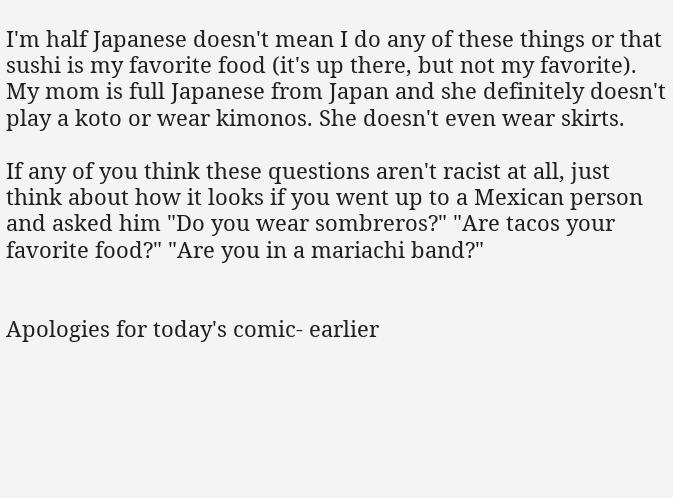I'm half Japanese doesn't mean I do any of these things or that sushi is my favorite food (it's up there, but not my favorite). My mom is full Japanese from Japan and she definitely doesn't play a koto or wear kimonos. She doesn't even wear skirts.

If any of you think these questions aren't racist at all, just think about how it looks if you went up to a Mexican person and asked him "Do you wear sombreros?" "Are tacos your favorite food?" "Are you in a mariachi band?"


Apologies for today's comic- earlier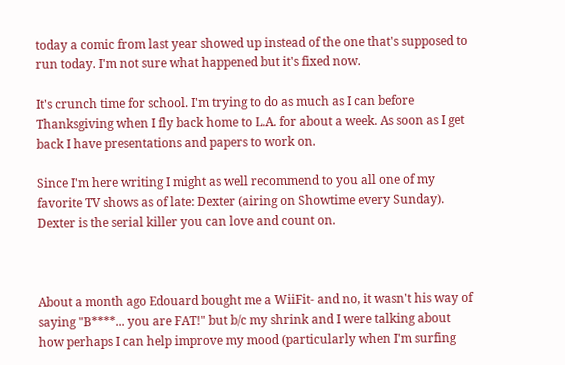today a comic from last year showed up instead of the one that's supposed to run today. I'm not sure what happened but it's fixed now.

It's crunch time for school. I'm trying to do as much as I can before Thanksgiving when I fly back home to L.A. for about a week. As soon as I get back I have presentations and papers to work on.

Since I'm here writing I might as well recommend to you all one of my favorite TV shows as of late: Dexter (airing on Showtime every Sunday). Dexter is the serial killer you can love and count on.



About a month ago Edouard bought me a WiiFit- and no, it wasn't his way of saying "B****... you are FAT!" but b/c my shrink and I were talking about how perhaps I can help improve my mood (particularly when I'm surfing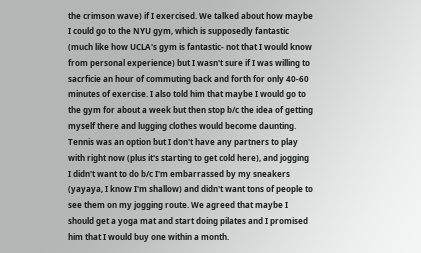the crimson wave) if I exercised. We talked about how maybe I could go to the NYU gym, which is supposedly fantastic (much like how UCLA's gym is fantastic- not that I would know from personal experience) but I wasn't sure if I was willing to sacrficie an hour of commuting back and forth for only 40-60 minutes of exercise. I also told him that maybe I would go to the gym for about a week but then stop b/c the idea of getting myself there and lugging clothes would become daunting. Tennis was an option but I don't have any partners to play with right now (plus it's starting to get cold here), and jogging I didn't want to do b/c I'm embarrassed by my sneakers (yayaya, I know I'm shallow) and didn't want tons of people to see them on my jogging route. We agreed that maybe I should get a yoga mat and start doing pilates and I promised him that I would buy one within a month.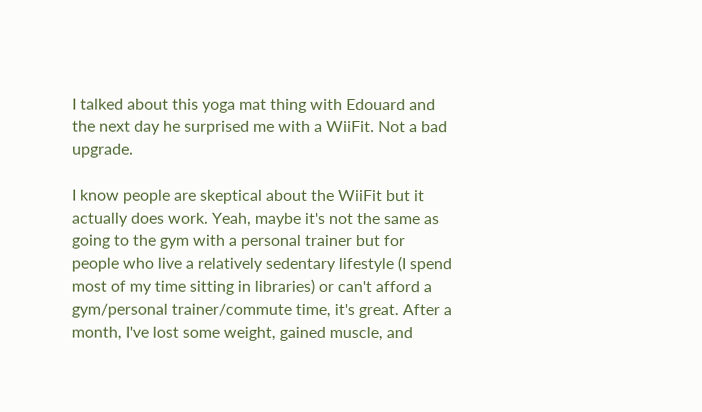I talked about this yoga mat thing with Edouard and the next day he surprised me with a WiiFit. Not a bad upgrade.

I know people are skeptical about the WiiFit but it actually does work. Yeah, maybe it's not the same as going to the gym with a personal trainer but for people who live a relatively sedentary lifestyle (I spend most of my time sitting in libraries) or can't afford a gym/personal trainer/commute time, it's great. After a month, I've lost some weight, gained muscle, and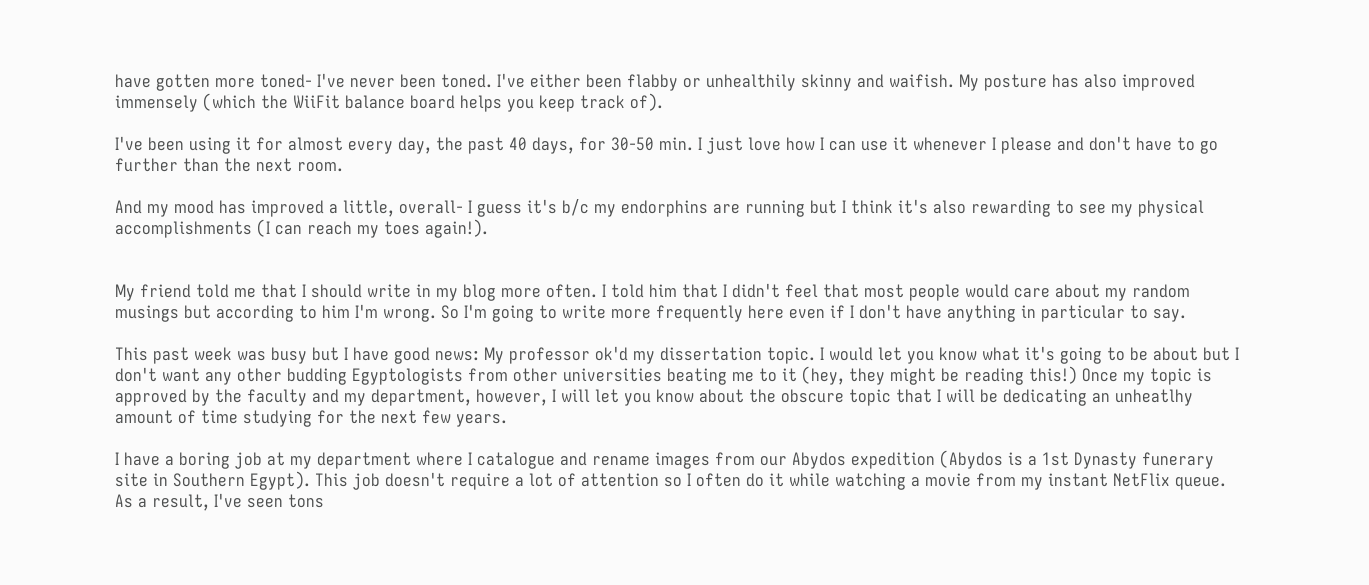have gotten more toned- I've never been toned. I've either been flabby or unhealthily skinny and waifish. My posture has also improved immensely (which the WiiFit balance board helps you keep track of).

I've been using it for almost every day, the past 40 days, for 30-50 min. I just love how I can use it whenever I please and don't have to go further than the next room.

And my mood has improved a little, overall- I guess it's b/c my endorphins are running but I think it's also rewarding to see my physical accomplishments (I can reach my toes again!).


My friend told me that I should write in my blog more often. I told him that I didn't feel that most people would care about my random musings but according to him I'm wrong. So I'm going to write more frequently here even if I don't have anything in particular to say.

This past week was busy but I have good news: My professor ok'd my dissertation topic. I would let you know what it's going to be about but I don't want any other budding Egyptologists from other universities beating me to it (hey, they might be reading this!) Once my topic is approved by the faculty and my department, however, I will let you know about the obscure topic that I will be dedicating an unheatlhy amount of time studying for the next few years.

I have a boring job at my department where I catalogue and rename images from our Abydos expedition (Abydos is a 1st Dynasty funerary site in Southern Egypt). This job doesn't require a lot of attention so I often do it while watching a movie from my instant NetFlix queue. As a result, I've seen tons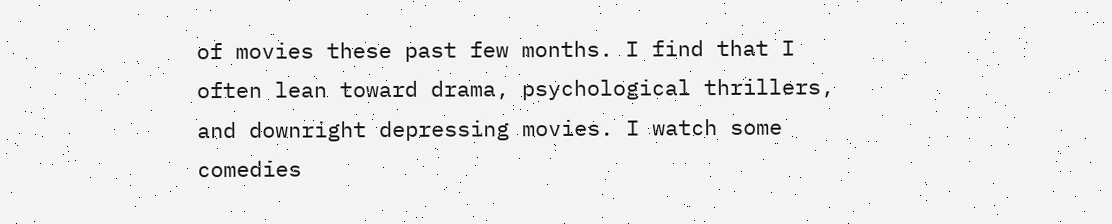of movies these past few months. I find that I often lean toward drama, psychological thrillers, and downright depressing movies. I watch some comedies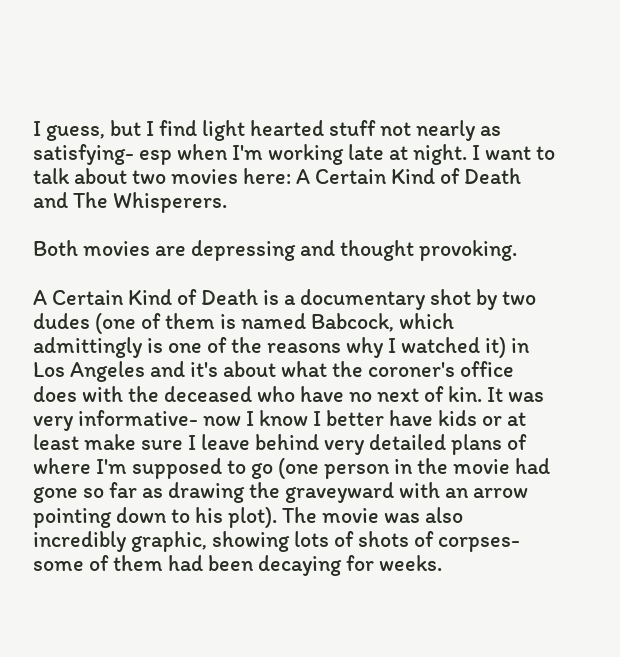I guess, but I find light hearted stuff not nearly as satisfying- esp when I'm working late at night. I want to talk about two movies here: A Certain Kind of Death and The Whisperers.

Both movies are depressing and thought provoking.

A Certain Kind of Death is a documentary shot by two dudes (one of them is named Babcock, which admittingly is one of the reasons why I watched it) in Los Angeles and it's about what the coroner's office does with the deceased who have no next of kin. It was very informative- now I know I better have kids or at least make sure I leave behind very detailed plans of where I'm supposed to go (one person in the movie had gone so far as drawing the graveyward with an arrow pointing down to his plot). The movie was also incredibly graphic, showing lots of shots of corpses- some of them had been decaying for weeks.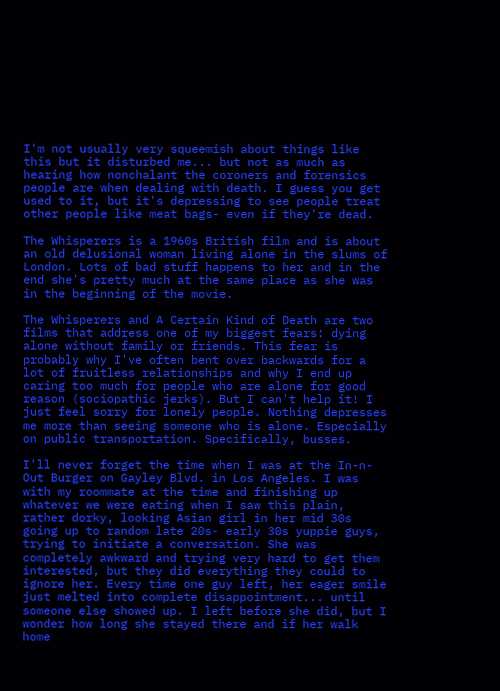I'm not usually very squeemish about things like this but it disturbed me... but not as much as hearing how nonchalant the coroners and forensics people are when dealing with death. I guess you get used to it, but it's depressing to see people treat other people like meat bags- even if they're dead.

The Whisperers is a 1960s British film and is about an old delusional woman living alone in the slums of London. Lots of bad stuff happens to her and in the end she's pretty much at the same place as she was in the beginning of the movie.

The Whisperers and A Certain Kind of Death are two films that address one of my biggest fears: dying alone without family or friends. This fear is probably why I've often bent over backwards for a lot of fruitless relationships and why I end up caring too much for people who are alone for good reason (sociopathic jerks). But I can't help it! I just feel sorry for lonely people. Nothing depresses me more than seeing someone who is alone. Especially on public transportation. Specifically, busses.

I'll never forget the time when I was at the In-n-Out Burger on Gayley Blvd. in Los Angeles. I was with my roommate at the time and finishing up whatever we were eating when I saw this plain, rather dorky, looking Asian girl in her mid 30s going up to random late 20s- early 30s yuppie guys, trying to initiate a conversation. She was completely awkward and trying very hard to get them interested, but they did everything they could to ignore her. Every time one guy left, her eager smile just melted into complete disappointment... until someone else showed up. I left before she did, but I wonder how long she stayed there and if her walk home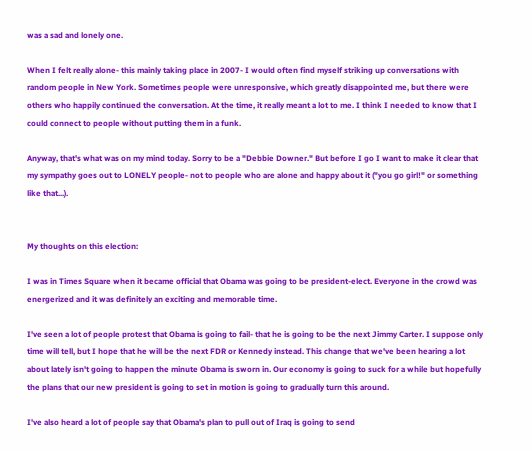was a sad and lonely one.

When I felt really alone- this mainly taking place in 2007- I would often find myself striking up conversations with random people in New York. Sometimes people were unresponsive, which greatly disappointed me, but there were others who happily continued the conversation. At the time, it really meant a lot to me. I think I needed to know that I could connect to people without putting them in a funk.

Anyway, that's what was on my mind today. Sorry to be a "Debbie Downer." But before I go I want to make it clear that my sympathy goes out to LONELY people- not to people who are alone and happy about it ("you go girl!" or something like that...).


My thoughts on this election:

I was in Times Square when it became official that Obama was going to be president-elect. Everyone in the crowd was energerized and it was definitely an exciting and memorable time.

I've seen a lot of people protest that Obama is going to fail- that he is going to be the next Jimmy Carter. I suppose only time will tell, but I hope that he will be the next FDR or Kennedy instead. This change that we've been hearing a lot about lately isn't going to happen the minute Obama is sworn in. Our economy is going to suck for a while but hopefully the plans that our new president is going to set in motion is going to gradually turn this around.

I've also heard a lot of people say that Obama's plan to pull out of Iraq is going to send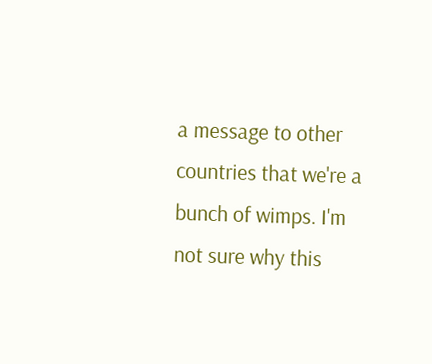a message to other countries that we're a bunch of wimps. I'm not sure why this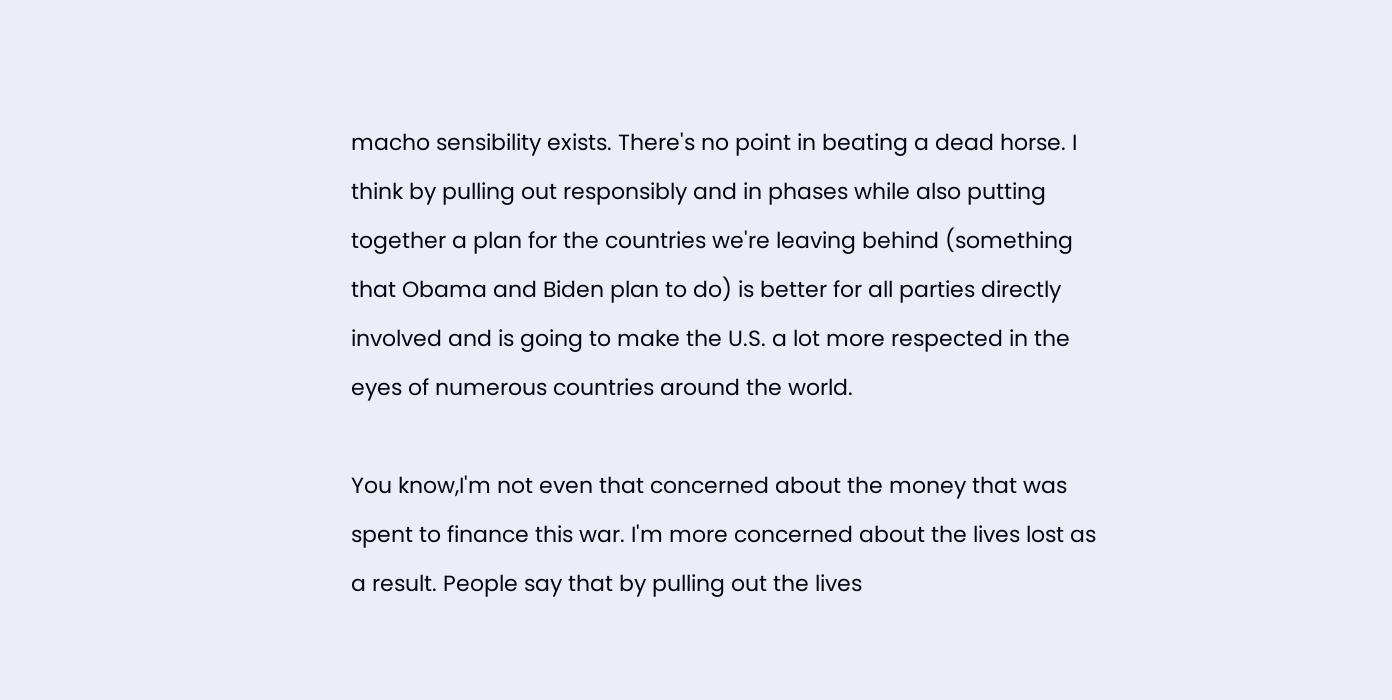macho sensibility exists. There's no point in beating a dead horse. I think by pulling out responsibly and in phases while also putting together a plan for the countries we're leaving behind (something that Obama and Biden plan to do) is better for all parties directly involved and is going to make the U.S. a lot more respected in the eyes of numerous countries around the world.

You know,I'm not even that concerned about the money that was spent to finance this war. I'm more concerned about the lives lost as a result. People say that by pulling out the lives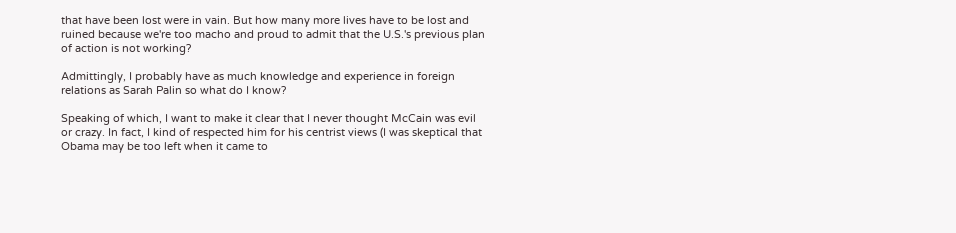that have been lost were in vain. But how many more lives have to be lost and ruined because we're too macho and proud to admit that the U.S.'s previous plan of action is not working?

Admittingly, I probably have as much knowledge and experience in foreign relations as Sarah Palin so what do I know?

Speaking of which, I want to make it clear that I never thought McCain was evil or crazy. In fact, I kind of respected him for his centrist views (I was skeptical that Obama may be too left when it came to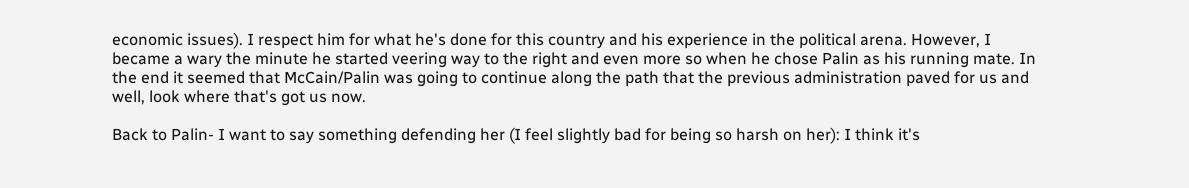economic issues). I respect him for what he's done for this country and his experience in the political arena. However, I became a wary the minute he started veering way to the right and even more so when he chose Palin as his running mate. In the end it seemed that McCain/Palin was going to continue along the path that the previous administration paved for us and well, look where that's got us now.

Back to Palin- I want to say something defending her (I feel slightly bad for being so harsh on her): I think it's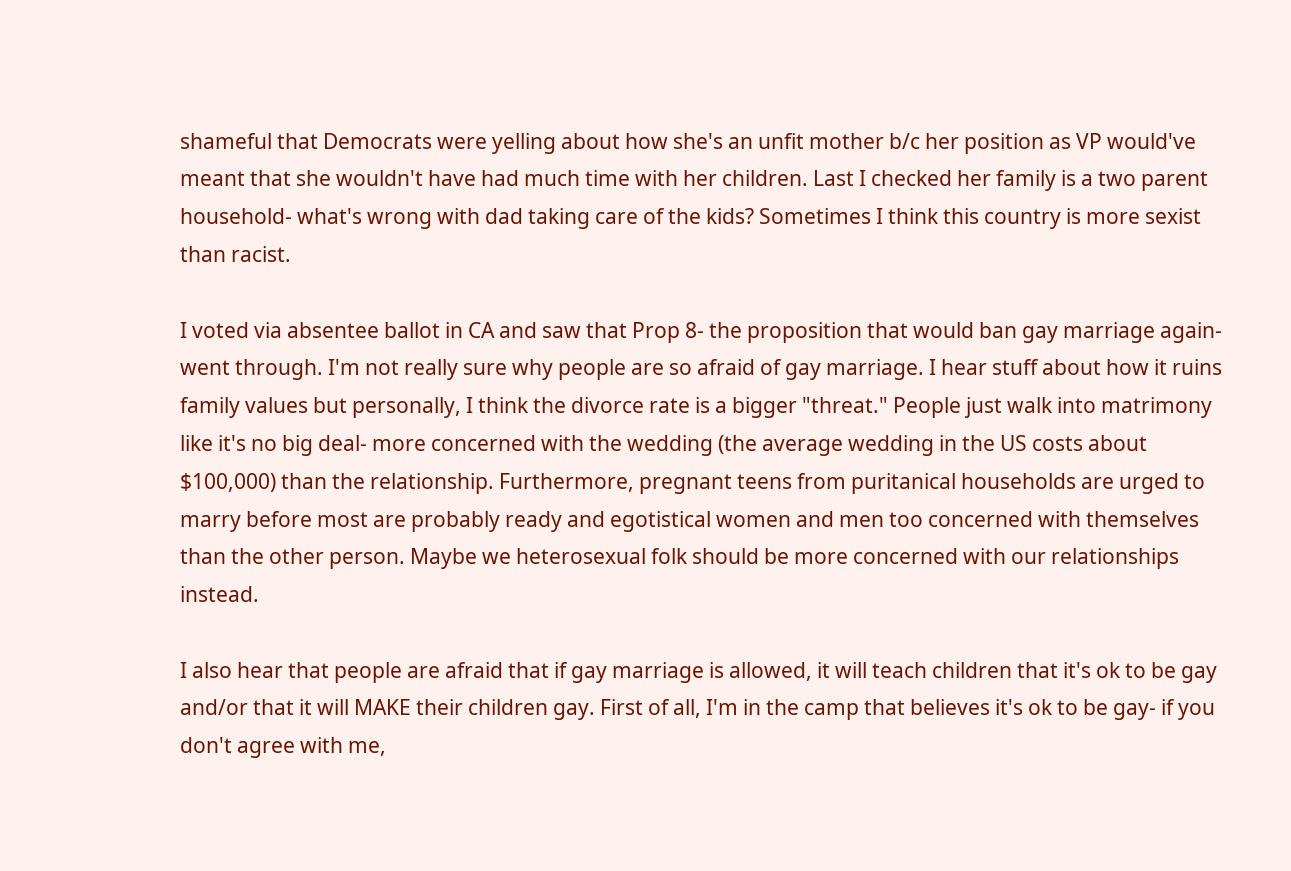shameful that Democrats were yelling about how she's an unfit mother b/c her position as VP would've meant that she wouldn't have had much time with her children. Last I checked her family is a two parent household- what's wrong with dad taking care of the kids? Sometimes I think this country is more sexist than racist.

I voted via absentee ballot in CA and saw that Prop 8- the proposition that would ban gay marriage again- went through. I'm not really sure why people are so afraid of gay marriage. I hear stuff about how it ruins family values but personally, I think the divorce rate is a bigger "threat." People just walk into matrimony like it's no big deal- more concerned with the wedding (the average wedding in the US costs about $100,000) than the relationship. Furthermore, pregnant teens from puritanical households are urged to marry before most are probably ready and egotistical women and men too concerned with themselves than the other person. Maybe we heterosexual folk should be more concerned with our relationships instead.

I also hear that people are afraid that if gay marriage is allowed, it will teach children that it's ok to be gay and/or that it will MAKE their children gay. First of all, I'm in the camp that believes it's ok to be gay- if you don't agree with me,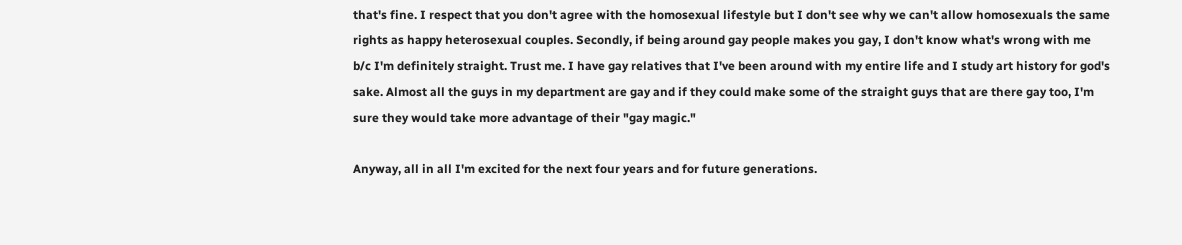that's fine. I respect that you don't agree with the homosexual lifestyle but I don't see why we can't allow homosexuals the same rights as happy heterosexual couples. Secondly, if being around gay people makes you gay, I don't know what's wrong with me b/c I'm definitely straight. Trust me. I have gay relatives that I've been around with my entire life and I study art history for god's sake. Almost all the guys in my department are gay and if they could make some of the straight guys that are there gay too, I'm sure they would take more advantage of their "gay magic."

Anyway, all in all I'm excited for the next four years and for future generations.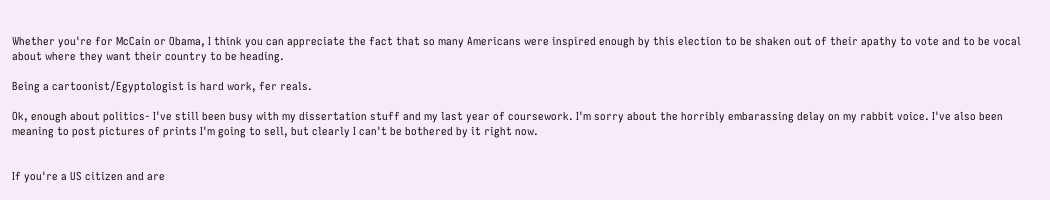Whether you're for McCain or Obama, I think you can appreciate the fact that so many Americans were inspired enough by this election to be shaken out of their apathy to vote and to be vocal about where they want their country to be heading.

Being a cartoonist/Egyptologist is hard work, fer reals.

Ok, enough about politics- I've still been busy with my dissertation stuff and my last year of coursework. I'm sorry about the horribly embarassing delay on my rabbit voice. I've also been meaning to post pictures of prints I'm going to sell, but clearly I can't be bothered by it right now.


If you're a US citizen and are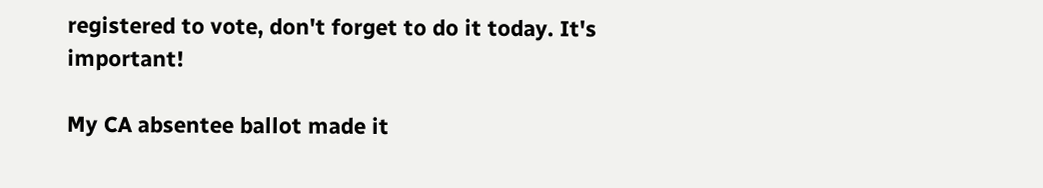registered to vote, don't forget to do it today. It's important!

My CA absentee ballot made it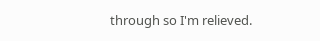through so I'm relieved.